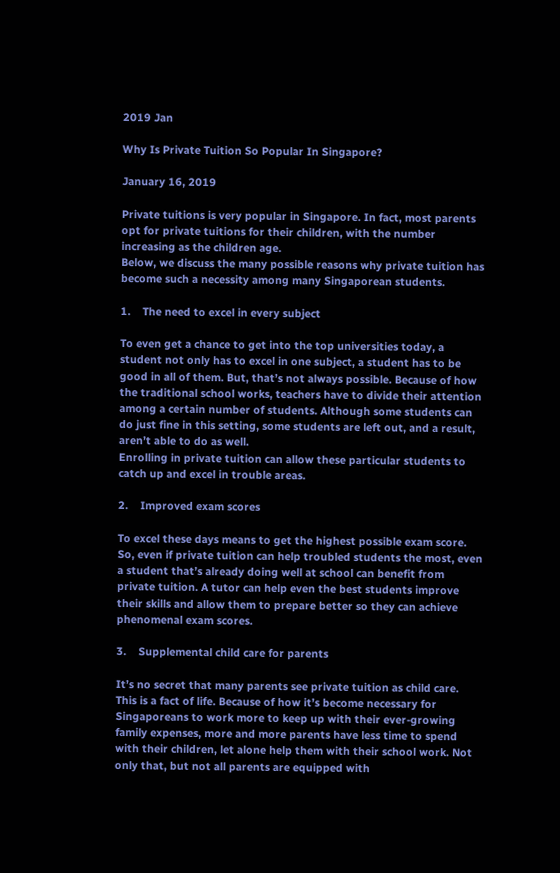2019 Jan

Why Is Private Tuition So Popular In Singapore?

January 16, 2019

Private tuitions is very popular in Singapore. In fact, most parents opt for private tuitions for their children, with the number increasing as the children age.
Below, we discuss the many possible reasons why private tuition has become such a necessity among many Singaporean students.

1.    The need to excel in every subject

To even get a chance to get into the top universities today, a student not only has to excel in one subject, a student has to be good in all of them. But, that’s not always possible. Because of how the traditional school works, teachers have to divide their attention among a certain number of students. Although some students can do just fine in this setting, some students are left out, and a result, aren’t able to do as well.
Enrolling in private tuition can allow these particular students to catch up and excel in trouble areas.

2.    Improved exam scores

To excel these days means to get the highest possible exam score.
So, even if private tuition can help troubled students the most, even a student that’s already doing well at school can benefit from private tuition. A tutor can help even the best students improve their skills and allow them to prepare better so they can achieve phenomenal exam scores.

3.    Supplemental child care for parents

It’s no secret that many parents see private tuition as child care. This is a fact of life. Because of how it’s become necessary for Singaporeans to work more to keep up with their ever-growing family expenses, more and more parents have less time to spend with their children, let alone help them with their school work. Not only that, but not all parents are equipped with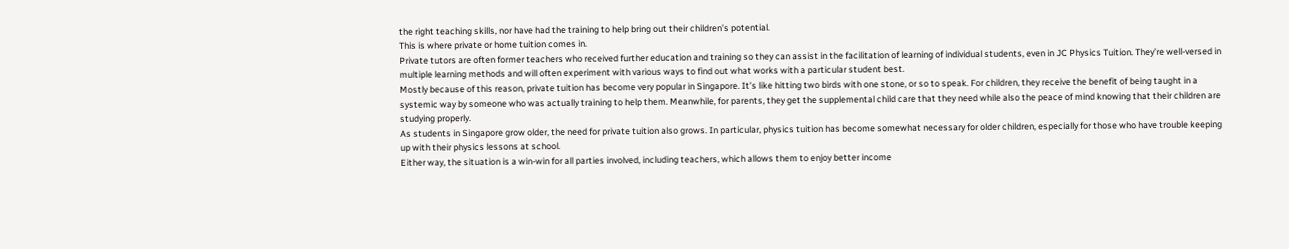the right teaching skills, nor have had the training to help bring out their children’s potential.
This is where private or home tuition comes in.
Private tutors are often former teachers who received further education and training so they can assist in the facilitation of learning of individual students, even in JC Physics Tuition. They’re well-versed in multiple learning methods and will often experiment with various ways to find out what works with a particular student best.
Mostly because of this reason, private tuition has become very popular in Singapore. It’s like hitting two birds with one stone, or so to speak. For children, they receive the benefit of being taught in a systemic way by someone who was actually training to help them. Meanwhile, for parents, they get the supplemental child care that they need while also the peace of mind knowing that their children are studying properly.
As students in Singapore grow older, the need for private tuition also grows. In particular, physics tuition has become somewhat necessary for older children, especially for those who have trouble keeping up with their physics lessons at school.
Either way, the situation is a win-win for all parties involved, including teachers, which allows them to enjoy better income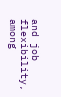and job flexibility, among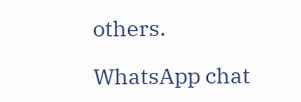others.

WhatsApp chat